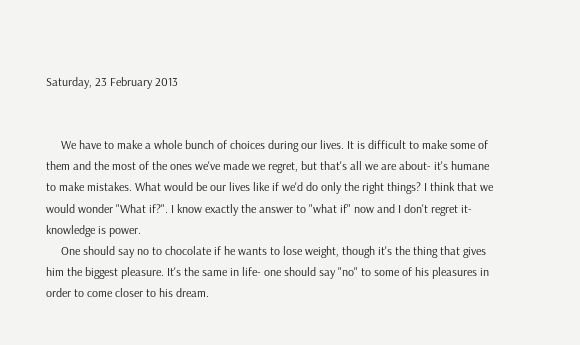Saturday, 23 February 2013


     We have to make a whole bunch of choices during our lives. It is difficult to make some of them and the most of the ones we've made we regret, but that's all we are about- it's humane to make mistakes. What would be our lives like if we'd do only the right things? I think that we would wonder "What if?". I know exactly the answer to "what if" now and I don't regret it- knowledge is power.
     One should say no to chocolate if he wants to lose weight, though it's the thing that gives him the biggest pleasure. It's the same in life- one should say "no" to some of his pleasures in order to come closer to his dream.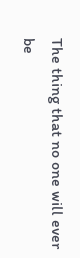The thing that no one will ever be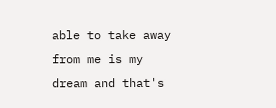able to take away from me is my dream and that's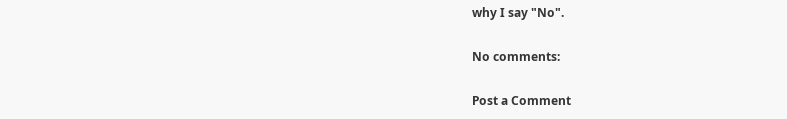why I say "No".

No comments:

Post a Comment